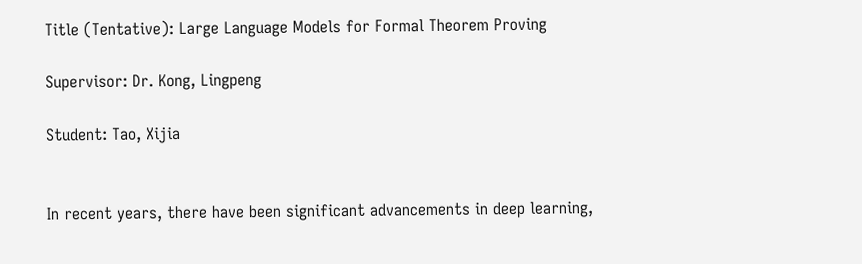Title (Tentative): Large Language Models for Formal Theorem Proving

Supervisor: Dr. Kong, Lingpeng

Student: Tao, Xijia


In recent years, there have been significant advancements in deep learning,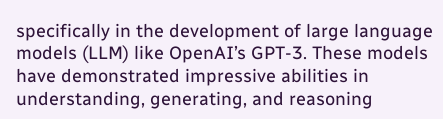specifically in the development of large language models (LLM) like OpenAI’s GPT-3. These models have demonstrated impressive abilities in understanding, generating, and reasoning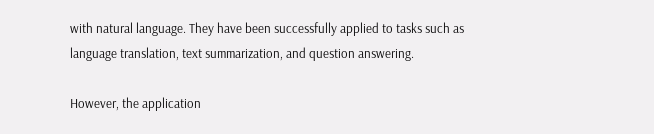with natural language. They have been successfully applied to tasks such as language translation, text summarization, and question answering.

However, the application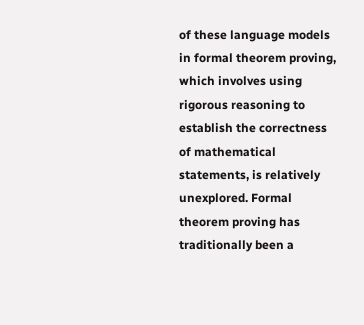of these language models in formal theorem proving, which involves using rigorous reasoning to establish the correctness of mathematical statements, is relatively unexplored. Formal theorem proving has traditionally been a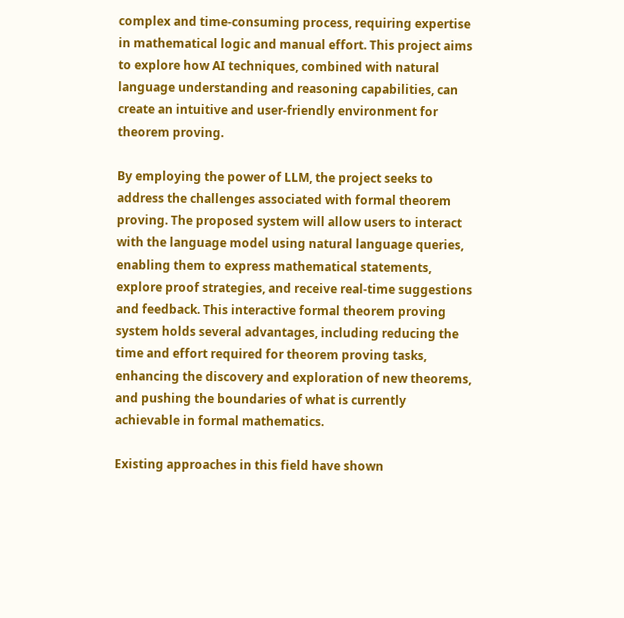complex and time-consuming process, requiring expertise in mathematical logic and manual effort. This project aims to explore how AI techniques, combined with natural language understanding and reasoning capabilities, can create an intuitive and user-friendly environment for theorem proving.

By employing the power of LLM, the project seeks to address the challenges associated with formal theorem proving. The proposed system will allow users to interact with the language model using natural language queries, enabling them to express mathematical statements, explore proof strategies, and receive real-time suggestions and feedback. This interactive formal theorem proving system holds several advantages, including reducing the time and effort required for theorem proving tasks, enhancing the discovery and exploration of new theorems, and pushing the boundaries of what is currently achievable in formal mathematics.

Existing approaches in this field have shown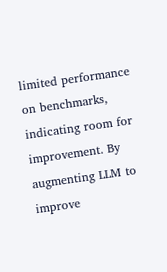limited performance on benchmarks, indicating room for improvement. By augmenting LLM to improve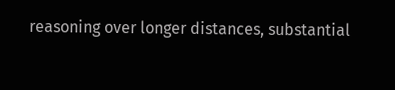reasoning over longer distances, substantial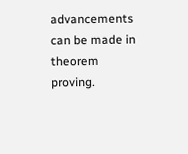advancements can be made in theorem proving.